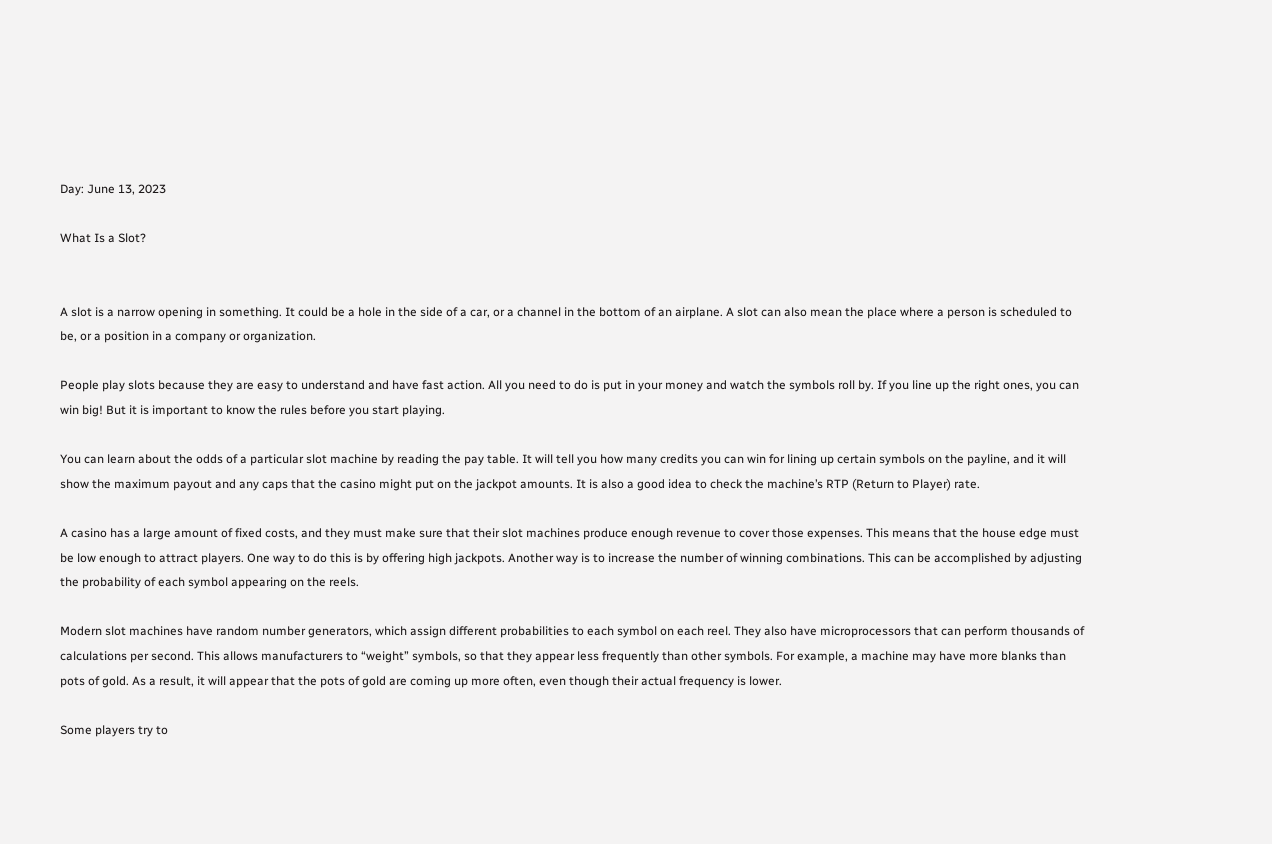Day: June 13, 2023

What Is a Slot?


A slot is a narrow opening in something. It could be a hole in the side of a car, or a channel in the bottom of an airplane. A slot can also mean the place where a person is scheduled to be, or a position in a company or organization.

People play slots because they are easy to understand and have fast action. All you need to do is put in your money and watch the symbols roll by. If you line up the right ones, you can win big! But it is important to know the rules before you start playing.

You can learn about the odds of a particular slot machine by reading the pay table. It will tell you how many credits you can win for lining up certain symbols on the payline, and it will show the maximum payout and any caps that the casino might put on the jackpot amounts. It is also a good idea to check the machine’s RTP (Return to Player) rate.

A casino has a large amount of fixed costs, and they must make sure that their slot machines produce enough revenue to cover those expenses. This means that the house edge must be low enough to attract players. One way to do this is by offering high jackpots. Another way is to increase the number of winning combinations. This can be accomplished by adjusting the probability of each symbol appearing on the reels.

Modern slot machines have random number generators, which assign different probabilities to each symbol on each reel. They also have microprocessors that can perform thousands of calculations per second. This allows manufacturers to “weight” symbols, so that they appear less frequently than other symbols. For example, a machine may have more blanks than pots of gold. As a result, it will appear that the pots of gold are coming up more often, even though their actual frequency is lower.

Some players try to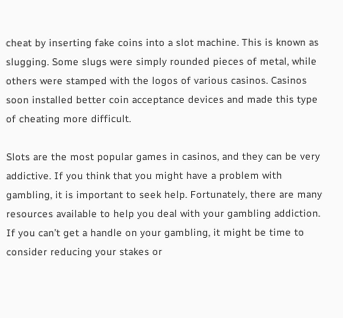cheat by inserting fake coins into a slot machine. This is known as slugging. Some slugs were simply rounded pieces of metal, while others were stamped with the logos of various casinos. Casinos soon installed better coin acceptance devices and made this type of cheating more difficult.

Slots are the most popular games in casinos, and they can be very addictive. If you think that you might have a problem with gambling, it is important to seek help. Fortunately, there are many resources available to help you deal with your gambling addiction. If you can’t get a handle on your gambling, it might be time to consider reducing your stakes or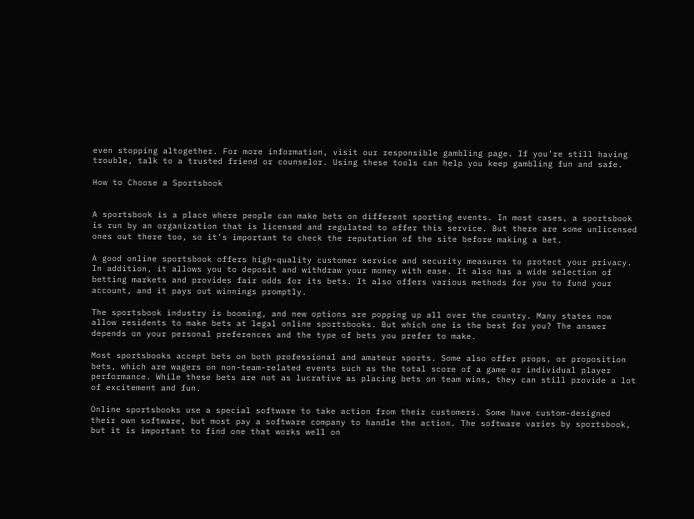even stopping altogether. For more information, visit our responsible gambling page. If you’re still having trouble, talk to a trusted friend or counselor. Using these tools can help you keep gambling fun and safe.

How to Choose a Sportsbook


A sportsbook is a place where people can make bets on different sporting events. In most cases, a sportsbook is run by an organization that is licensed and regulated to offer this service. But there are some unlicensed ones out there too, so it’s important to check the reputation of the site before making a bet.

A good online sportsbook offers high-quality customer service and security measures to protect your privacy. In addition, it allows you to deposit and withdraw your money with ease. It also has a wide selection of betting markets and provides fair odds for its bets. It also offers various methods for you to fund your account, and it pays out winnings promptly.

The sportsbook industry is booming, and new options are popping up all over the country. Many states now allow residents to make bets at legal online sportsbooks. But which one is the best for you? The answer depends on your personal preferences and the type of bets you prefer to make.

Most sportsbooks accept bets on both professional and amateur sports. Some also offer props, or proposition bets, which are wagers on non-team-related events such as the total score of a game or individual player performance. While these bets are not as lucrative as placing bets on team wins, they can still provide a lot of excitement and fun.

Online sportsbooks use a special software to take action from their customers. Some have custom-designed their own software, but most pay a software company to handle the action. The software varies by sportsbook, but it is important to find one that works well on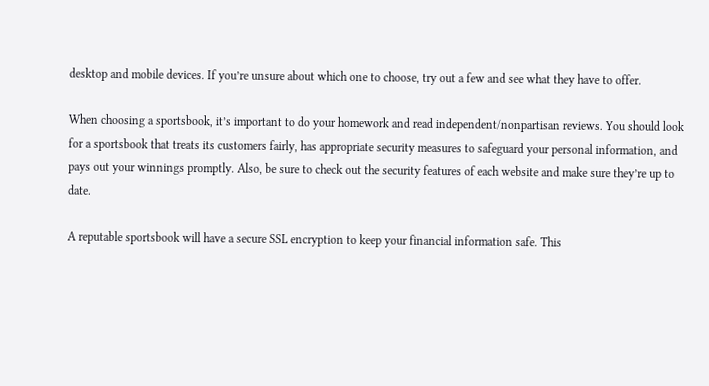desktop and mobile devices. If you’re unsure about which one to choose, try out a few and see what they have to offer.

When choosing a sportsbook, it’s important to do your homework and read independent/nonpartisan reviews. You should look for a sportsbook that treats its customers fairly, has appropriate security measures to safeguard your personal information, and pays out your winnings promptly. Also, be sure to check out the security features of each website and make sure they’re up to date.

A reputable sportsbook will have a secure SSL encryption to keep your financial information safe. This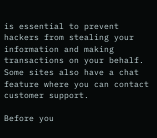is essential to prevent hackers from stealing your information and making transactions on your behalf. Some sites also have a chat feature where you can contact customer support.

Before you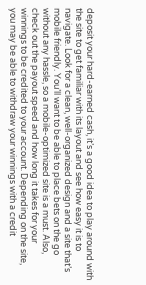deposit your hard-earned cash, it’s a good idea to play around with the site to get familiar with its layout and see how easy it is to navigate. Look for a clean, well-organized design and a site that’s mobile friendly. You’ll want to be able to place bets on the go without any hassle, so a mobile-optimized site is a must. Also, check out the payout speed and how long it takes for your winnings to be credited to your account. Depending on the site, you may be able to withdraw your winnings with a credit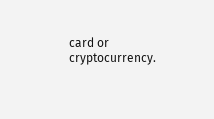card or cryptocurrency.